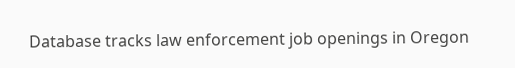Database tracks law enforcement job openings in Oregon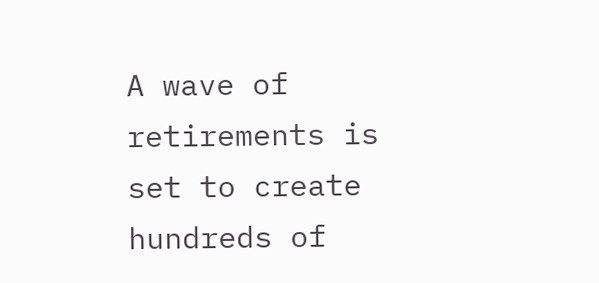A wave of retirements is set to create hundreds of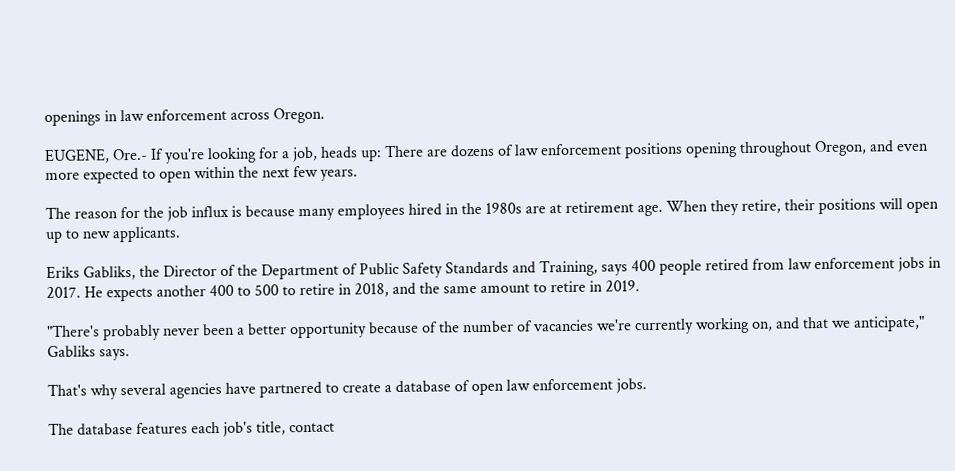openings in law enforcement across Oregon.

EUGENE, Ore.- If you're looking for a job, heads up: There are dozens of law enforcement positions opening throughout Oregon, and even more expected to open within the next few years.

The reason for the job influx is because many employees hired in the 1980s are at retirement age. When they retire, their positions will open up to new applicants.

Eriks Gabliks, the Director of the Department of Public Safety Standards and Training, says 400 people retired from law enforcement jobs in 2017. He expects another 400 to 500 to retire in 2018, and the same amount to retire in 2019.

"There's probably never been a better opportunity because of the number of vacancies we're currently working on, and that we anticipate," Gabliks says.

That's why several agencies have partnered to create a database of open law enforcement jobs.

The database features each job's title, contact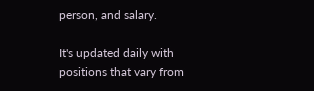person, and salary.

It's updated daily with positions that vary from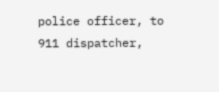police officer, to 911 dispatcher,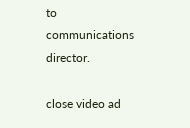to communications director.

close video ad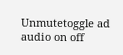Unmutetoggle ad audio on off